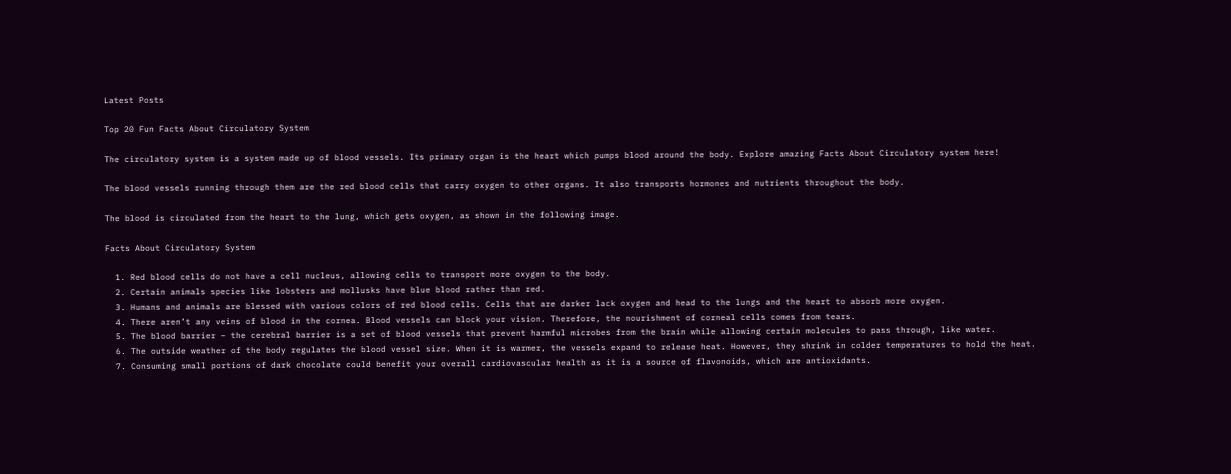Latest Posts

Top 20 Fun Facts About Circulatory System

The circulatory system is a system made up of blood vessels. Its primary organ is the heart which pumps blood around the body. Explore amazing Facts About Circulatory system here!

The blood vessels running through them are the red blood cells that carry oxygen to other organs. It also transports hormones and nutrients throughout the body.

The blood is circulated from the heart to the lung, which gets oxygen, as shown in the following image.

Facts About Circulatory System

  1. Red blood cells do not have a cell nucleus, allowing cells to transport more oxygen to the body.
  2. Certain animals species like lobsters and mollusks have blue blood rather than red.
  3. Humans and animals are blessed with various colors of red blood cells. Cells that are darker lack oxygen and head to the lungs and the heart to absorb more oxygen.
  4. There aren’t any veins of blood in the cornea. Blood vessels can block your vision. Therefore, the nourishment of corneal cells comes from tears.
  5. The blood barrier – the cerebral barrier is a set of blood vessels that prevent harmful microbes from the brain while allowing certain molecules to pass through, like water.
  6. The outside weather of the body regulates the blood vessel size. When it is warmer, the vessels expand to release heat. However, they shrink in colder temperatures to hold the heat.
  7. Consuming small portions of dark chocolate could benefit your overall cardiovascular health as it is a source of flavonoids, which are antioxidants.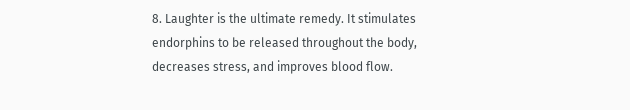8. Laughter is the ultimate remedy. It stimulates endorphins to be released throughout the body, decreases stress, and improves blood flow.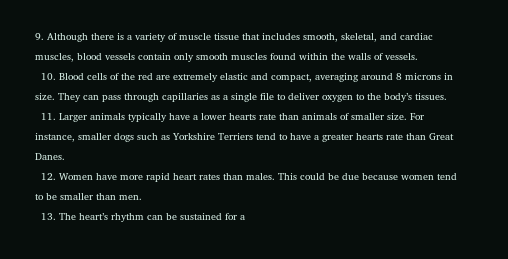9. Although there is a variety of muscle tissue that includes smooth, skeletal, and cardiac muscles, blood vessels contain only smooth muscles found within the walls of vessels.
  10. Blood cells of the red are extremely elastic and compact, averaging around 8 microns in size. They can pass through capillaries as a single file to deliver oxygen to the body’s tissues.
  11. Larger animals typically have a lower hearts rate than animals of smaller size. For instance, smaller dogs such as Yorkshire Terriers tend to have a greater hearts rate than Great Danes.
  12. Women have more rapid heart rates than males. This could be due because women tend to be smaller than men.
  13. The heart’s rhythm can be sustained for a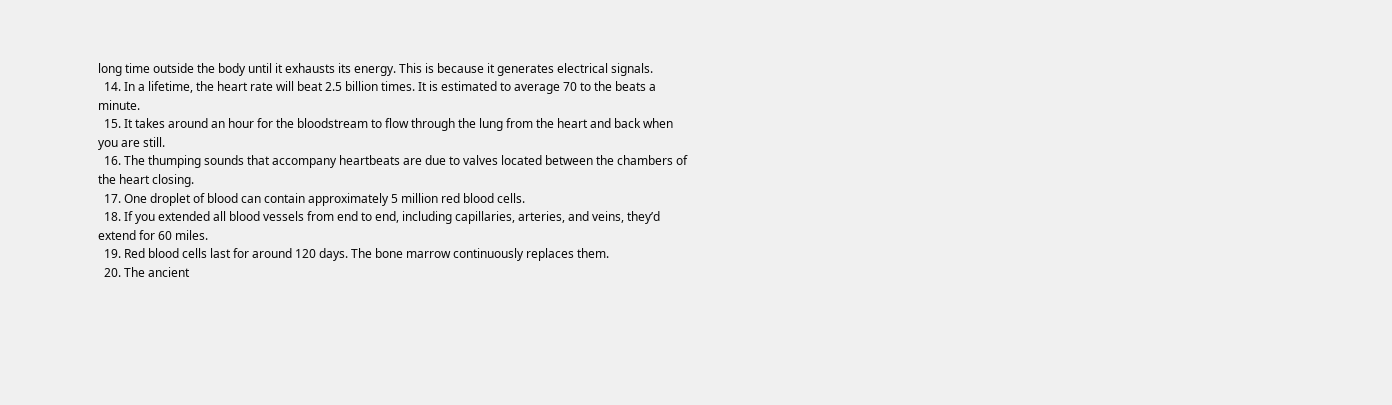long time outside the body until it exhausts its energy. This is because it generates electrical signals.
  14. In a lifetime, the heart rate will beat 2.5 billion times. It is estimated to average 70 to the beats a minute.
  15. It takes around an hour for the bloodstream to flow through the lung from the heart and back when you are still.
  16. The thumping sounds that accompany heartbeats are due to valves located between the chambers of the heart closing.
  17. One droplet of blood can contain approximately 5 million red blood cells.
  18. If you extended all blood vessels from end to end, including capillaries, arteries, and veins, they’d extend for 60 miles.
  19. Red blood cells last for around 120 days. The bone marrow continuously replaces them.
  20. The ancient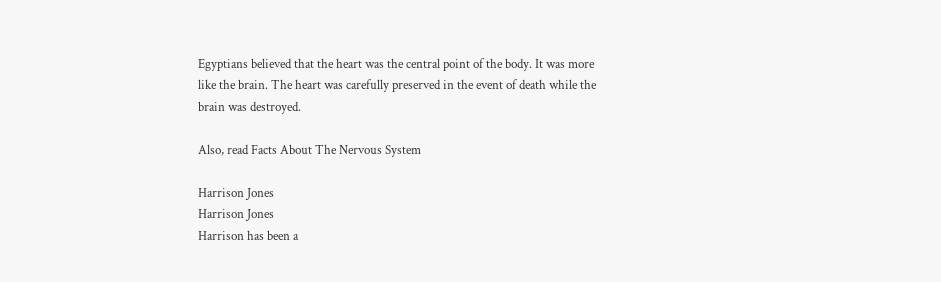Egyptians believed that the heart was the central point of the body. It was more like the brain. The heart was carefully preserved in the event of death while the brain was destroyed.

Also, read Facts About The Nervous System

Harrison Jones
Harrison Jones
Harrison has been a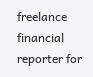freelance financial reporter for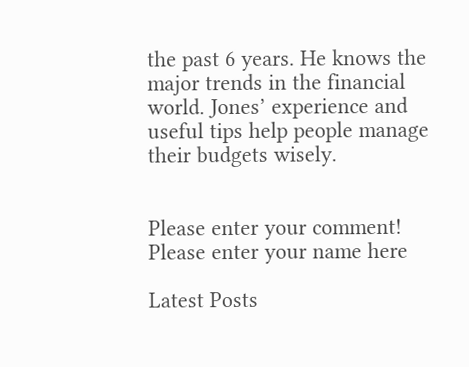the past 6 years. He knows the major trends in the financial world. Jones’ experience and useful tips help people manage their budgets wisely.


Please enter your comment!
Please enter your name here

Latest Posts